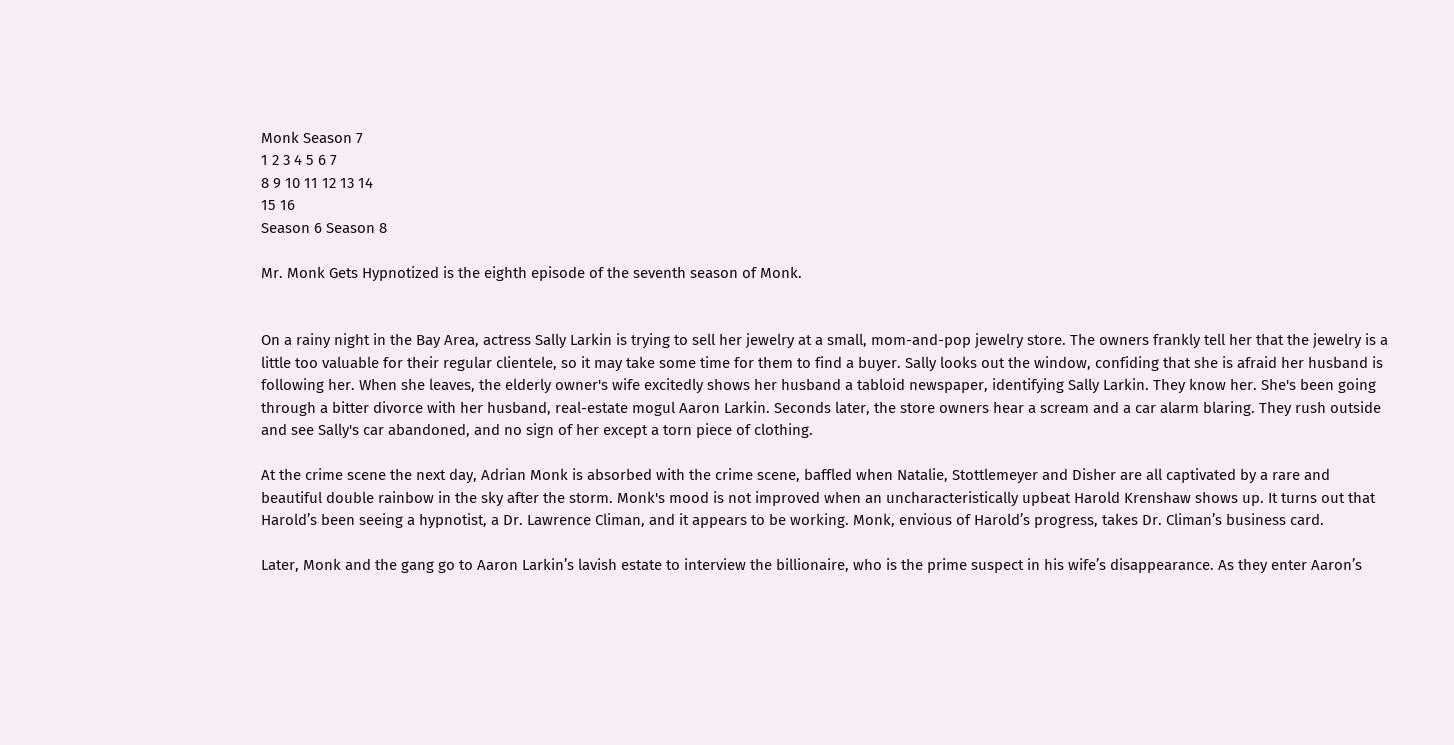Monk Season 7
1 2 3 4 5 6 7
8 9 10 11 12 13 14
15 16
Season 6 Season 8

Mr. Monk Gets Hypnotized is the eighth episode of the seventh season of Monk.


On a rainy night in the Bay Area, actress Sally Larkin is trying to sell her jewelry at a small, mom-and-pop jewelry store. The owners frankly tell her that the jewelry is a little too valuable for their regular clientele, so it may take some time for them to find a buyer. Sally looks out the window, confiding that she is afraid her husband is following her. When she leaves, the elderly owner's wife excitedly shows her husband a tabloid newspaper, identifying Sally Larkin. They know her. She's been going through a bitter divorce with her husband, real-estate mogul Aaron Larkin. Seconds later, the store owners hear a scream and a car alarm blaring. They rush outside and see Sally's car abandoned, and no sign of her except a torn piece of clothing.

At the crime scene the next day, Adrian Monk is absorbed with the crime scene, baffled when Natalie, Stottlemeyer and Disher are all captivated by a rare and beautiful double rainbow in the sky after the storm. Monk's mood is not improved when an uncharacteristically upbeat Harold Krenshaw shows up. It turns out that Harold’s been seeing a hypnotist, a Dr. Lawrence Climan, and it appears to be working. Monk, envious of Harold’s progress, takes Dr. Climan’s business card.

Later, Monk and the gang go to Aaron Larkin’s lavish estate to interview the billionaire, who is the prime suspect in his wife’s disappearance. As they enter Aaron’s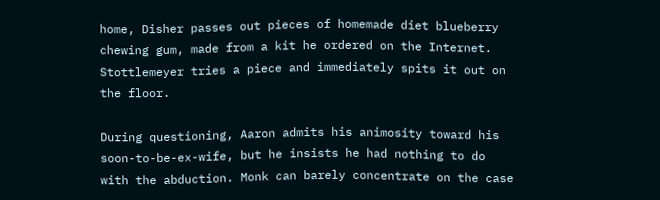home, Disher passes out pieces of homemade diet blueberry chewing gum, made from a kit he ordered on the Internet. Stottlemeyer tries a piece and immediately spits it out on the floor.

During questioning, Aaron admits his animosity toward his soon-to-be-ex-wife, but he insists he had nothing to do with the abduction. Monk can barely concentrate on the case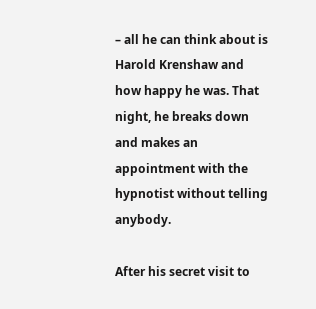– all he can think about is Harold Krenshaw and how happy he was. That night, he breaks down and makes an appointment with the hypnotist without telling anybody.

After his secret visit to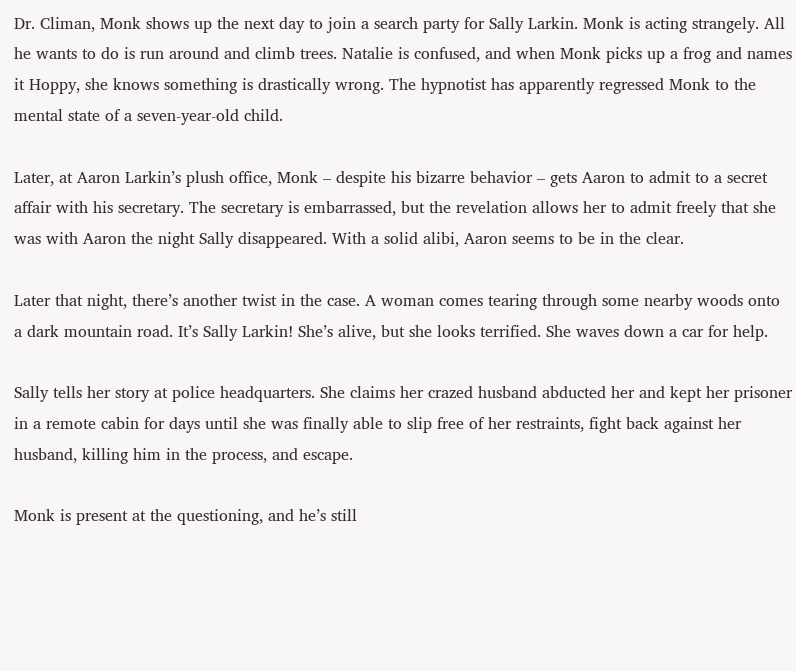Dr. Climan, Monk shows up the next day to join a search party for Sally Larkin. Monk is acting strangely. All he wants to do is run around and climb trees. Natalie is confused, and when Monk picks up a frog and names it Hoppy, she knows something is drastically wrong. The hypnotist has apparently regressed Monk to the mental state of a seven-year-old child.

Later, at Aaron Larkin’s plush office, Monk – despite his bizarre behavior – gets Aaron to admit to a secret affair with his secretary. The secretary is embarrassed, but the revelation allows her to admit freely that she was with Aaron the night Sally disappeared. With a solid alibi, Aaron seems to be in the clear.

Later that night, there’s another twist in the case. A woman comes tearing through some nearby woods onto a dark mountain road. It’s Sally Larkin! She’s alive, but she looks terrified. She waves down a car for help.

Sally tells her story at police headquarters. She claims her crazed husband abducted her and kept her prisoner in a remote cabin for days until she was finally able to slip free of her restraints, fight back against her husband, killing him in the process, and escape.

Monk is present at the questioning, and he’s still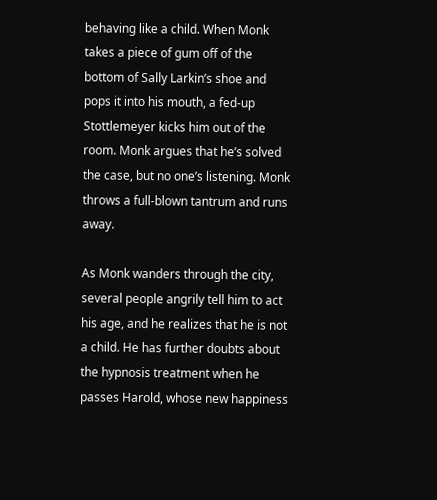behaving like a child. When Monk takes a piece of gum off of the bottom of Sally Larkin’s shoe and pops it into his mouth, a fed-up Stottlemeyer kicks him out of the room. Monk argues that he’s solved the case, but no one’s listening. Monk throws a full-blown tantrum and runs away.

As Monk wanders through the city, several people angrily tell him to act his age, and he realizes that he is not a child. He has further doubts about the hypnosis treatment when he passes Harold, whose new happiness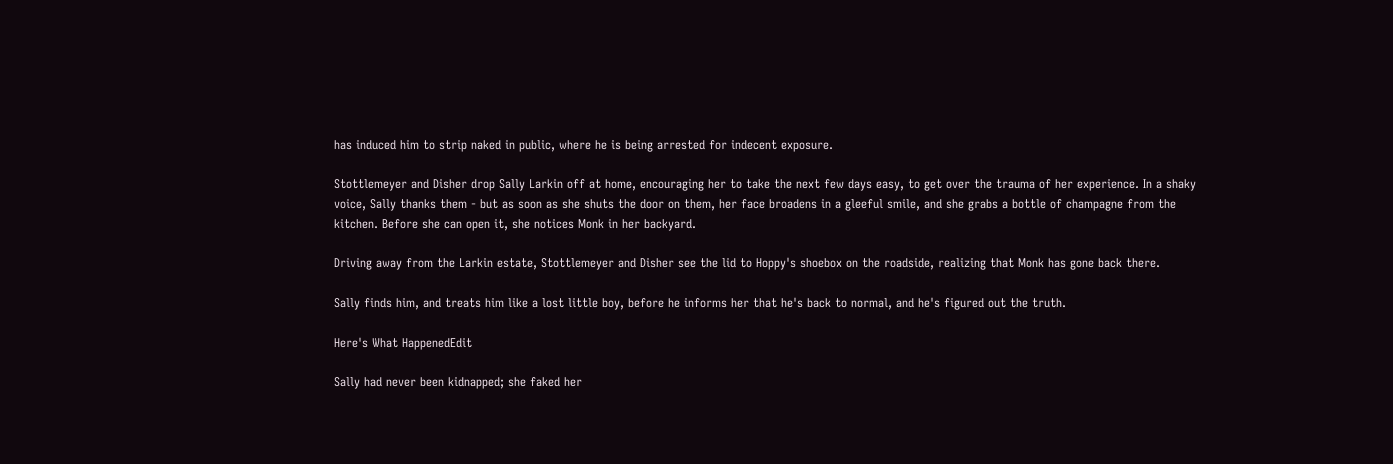has induced him to strip naked in public, where he is being arrested for indecent exposure.

Stottlemeyer and Disher drop Sally Larkin off at home, encouraging her to take the next few days easy, to get over the trauma of her experience. In a shaky voice, Sally thanks them - but as soon as she shuts the door on them, her face broadens in a gleeful smile, and she grabs a bottle of champagne from the kitchen. Before she can open it, she notices Monk in her backyard.

Driving away from the Larkin estate, Stottlemeyer and Disher see the lid to Hoppy's shoebox on the roadside, realizing that Monk has gone back there.

Sally finds him, and treats him like a lost little boy, before he informs her that he's back to normal, and he's figured out the truth.

Here's What HappenedEdit

Sally had never been kidnapped; she faked her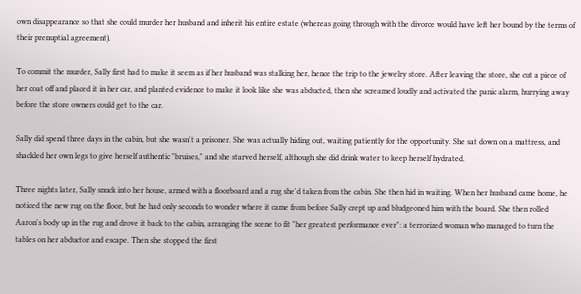own disappearance so that she could murder her husband and inherit his entire estate (whereas going through with the divorce would have left her bound by the terms of their prenuptial agreement).

To commit the murder, Sally first had to make it seem as if her husband was stalking her, hence the trip to the jewelry store. After leaving the store, she cut a piece of her coat off and placed it in her car, and planted evidence to make it look like she was abducted, then she screamed loudly and activated the panic alarm, hurrying away before the store owners could get to the car.

Sally did spend three days in the cabin, but she wasn't a prisoner. She was actually hiding out, waiting patiently for the opportunity. She sat down on a mattress, and shackled her own legs to give herself authentic "bruises," and she starved herself, although she did drink water to keep herself hydrated.

Three nights later, Sally snuck into her house, armed with a floorboard and a rug she'd taken from the cabin. She then hid in waiting. When her husband came home, he noticed the new rug on the floor, but he had only seconds to wonder where it came from before Sally crept up and bludgeoned him with the board. She then rolled Aaron's body up in the rug and drove it back to the cabin, arranging the scene to fit "her greatest performance ever": a terrorized woman who managed to turn the tables on her abductor and escape. Then she stopped the first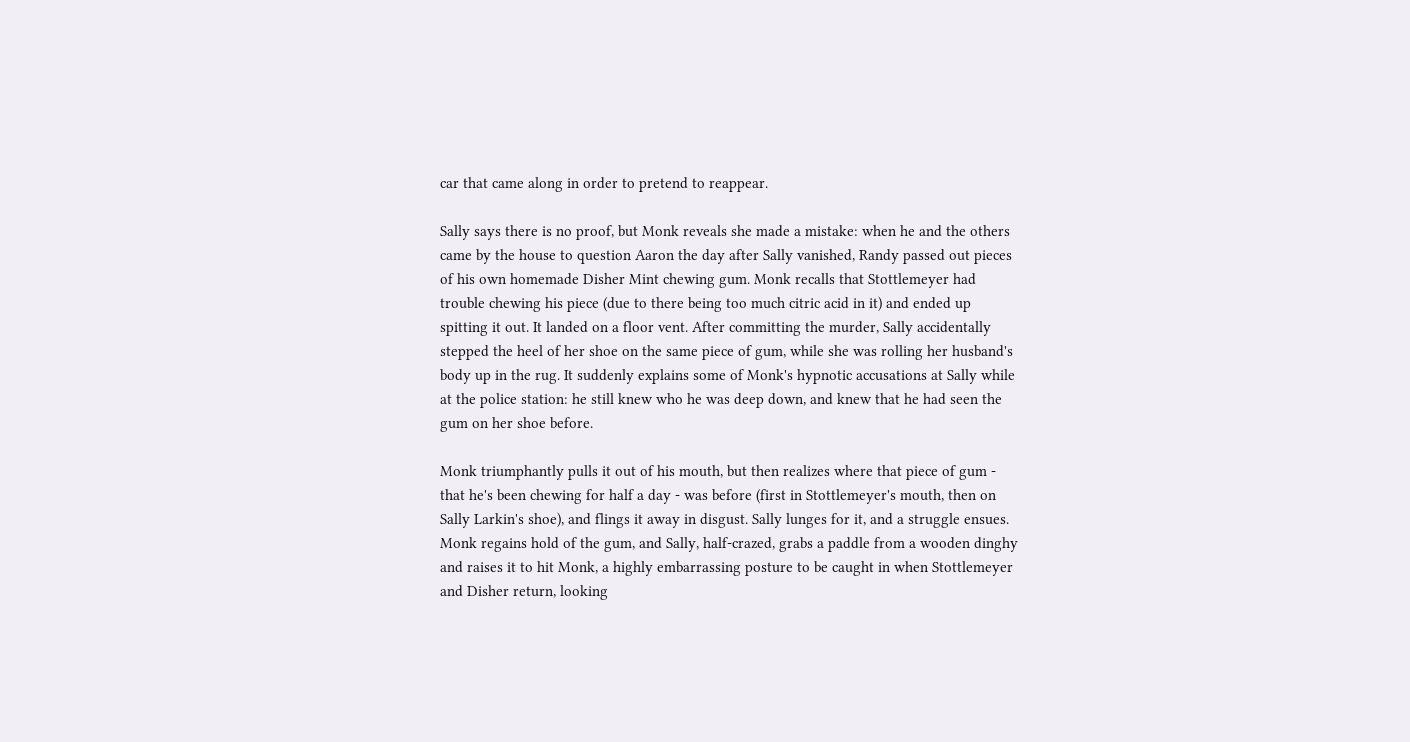car that came along in order to pretend to reappear.

Sally says there is no proof, but Monk reveals she made a mistake: when he and the others came by the house to question Aaron the day after Sally vanished, Randy passed out pieces of his own homemade Disher Mint chewing gum. Monk recalls that Stottlemeyer had trouble chewing his piece (due to there being too much citric acid in it) and ended up spitting it out. It landed on a floor vent. After committing the murder, Sally accidentally stepped the heel of her shoe on the same piece of gum, while she was rolling her husband's body up in the rug. It suddenly explains some of Monk's hypnotic accusations at Sally while at the police station: he still knew who he was deep down, and knew that he had seen the gum on her shoe before.

Monk triumphantly pulls it out of his mouth, but then realizes where that piece of gum - that he's been chewing for half a day - was before (first in Stottlemeyer's mouth, then on Sally Larkin's shoe), and flings it away in disgust. Sally lunges for it, and a struggle ensues. Monk regains hold of the gum, and Sally, half-crazed, grabs a paddle from a wooden dinghy and raises it to hit Monk, a highly embarrassing posture to be caught in when Stottlemeyer and Disher return, looking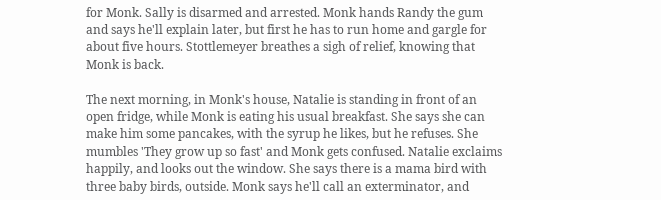for Monk. Sally is disarmed and arrested. Monk hands Randy the gum and says he'll explain later, but first he has to run home and gargle for about five hours. Stottlemeyer breathes a sigh of relief, knowing that Monk is back.

The next morning, in Monk's house, Natalie is standing in front of an open fridge, while Monk is eating his usual breakfast. She says she can make him some pancakes, with the syrup he likes, but he refuses. She mumbles 'They grow up so fast' and Monk gets confused. Natalie exclaims happily, and looks out the window. She says there is a mama bird with three baby birds, outside. Monk says he'll call an exterminator, and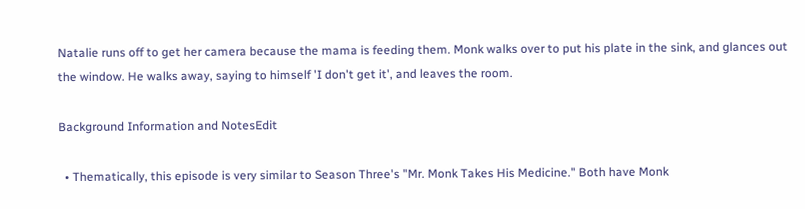Natalie runs off to get her camera because the mama is feeding them. Monk walks over to put his plate in the sink, and glances out the window. He walks away, saying to himself 'I don't get it', and leaves the room.

Background Information and NotesEdit

  • Thematically, this episode is very similar to Season Three's "Mr. Monk Takes His Medicine." Both have Monk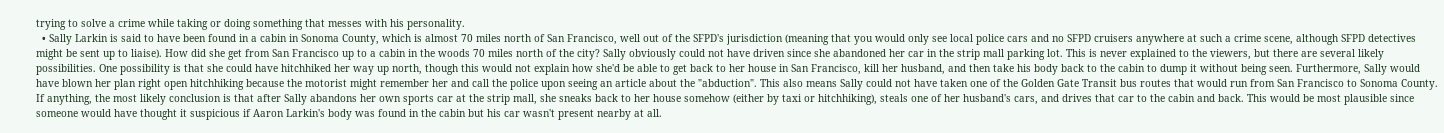trying to solve a crime while taking or doing something that messes with his personality.
  • Sally Larkin is said to have been found in a cabin in Sonoma County, which is almost 70 miles north of San Francisco, well out of the SFPD's jurisdiction (meaning that you would only see local police cars and no SFPD cruisers anywhere at such a crime scene, although SFPD detectives might be sent up to liaise). How did she get from San Francisco up to a cabin in the woods 70 miles north of the city? Sally obviously could not have driven since she abandoned her car in the strip mall parking lot. This is never explained to the viewers, but there are several likely possibilities. One possibility is that she could have hitchhiked her way up north, though this would not explain how she'd be able to get back to her house in San Francisco, kill her husband, and then take his body back to the cabin to dump it without being seen. Furthermore, Sally would have blown her plan right open hitchhiking because the motorist might remember her and call the police upon seeing an article about the "abduction". This also means Sally could not have taken one of the Golden Gate Transit bus routes that would run from San Francisco to Sonoma County. If anything, the most likely conclusion is that after Sally abandons her own sports car at the strip mall, she sneaks back to her house somehow (either by taxi or hitchhiking), steals one of her husband's cars, and drives that car to the cabin and back. This would be most plausible since someone would have thought it suspicious if Aaron Larkin's body was found in the cabin but his car wasn't present nearby at all.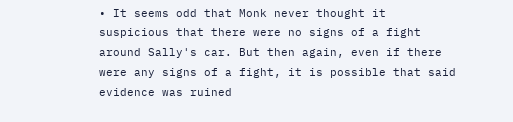• It seems odd that Monk never thought it suspicious that there were no signs of a fight around Sally's car. But then again, even if there were any signs of a fight, it is possible that said evidence was ruined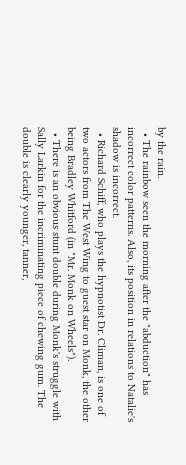by the rain.
  • The rainbow seen the morning after the "abduction" has incorrect color patterns. Also, its position in relations to Natalie's shadow is incorrect.
  • Richard Schiff, who plays the hypnotist Dr. Climan, is one of two actors from The West Wing to guest star on Monk, the other being Bradley Whitford (in "Mr. Monk on Wheels").
  • There is an obvious stunt double during Monk's struggle with Sally Larkin for the incriminating piece of chewing gum. The double is clearly younger, tanner,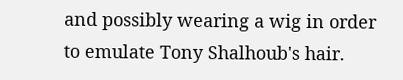and possibly wearing a wig in order to emulate Tony Shalhoub's hair.